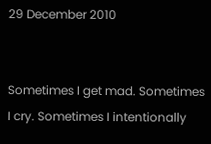29 December 2010


Sometimes I get mad. Sometimes I cry. Sometimes I intentionally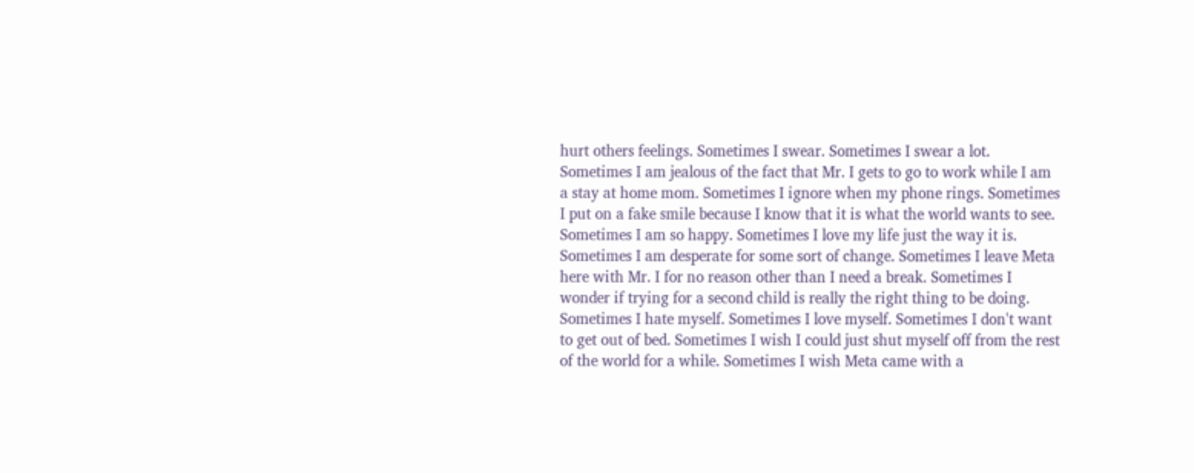hurt others feelings. Sometimes I swear. Sometimes I swear a lot. Sometimes I am jealous of the fact that Mr. I gets to go to work while I am a stay at home mom. Sometimes I ignore when my phone rings. Sometimes I put on a fake smile because I know that it is what the world wants to see. Sometimes I am so happy. Sometimes I love my life just the way it is. Sometimes I am desperate for some sort of change. Sometimes I leave Meta here with Mr. I for no reason other than I need a break. Sometimes I wonder if trying for a second child is really the right thing to be doing. Sometimes I hate myself. Sometimes I love myself. Sometimes I don't want to get out of bed. Sometimes I wish I could just shut myself off from the rest of the world for a while. Sometimes I wish Meta came with a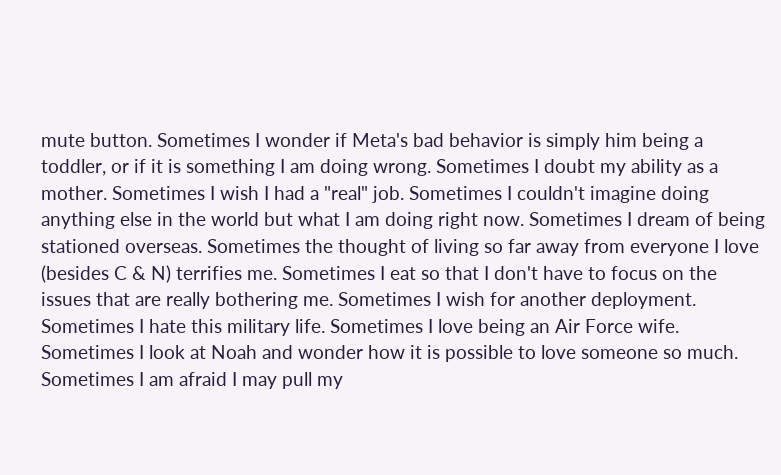mute button. Sometimes I wonder if Meta's bad behavior is simply him being a toddler, or if it is something I am doing wrong. Sometimes I doubt my ability as a mother. Sometimes I wish I had a "real" job. Sometimes I couldn't imagine doing anything else in the world but what I am doing right now. Sometimes I dream of being stationed overseas. Sometimes the thought of living so far away from everyone I love (besides C & N) terrifies me. Sometimes I eat so that I don't have to focus on the issues that are really bothering me. Sometimes I wish for another deployment. Sometimes I hate this military life. Sometimes I love being an Air Force wife. Sometimes I look at Noah and wonder how it is possible to love someone so much. Sometimes I am afraid I may pull my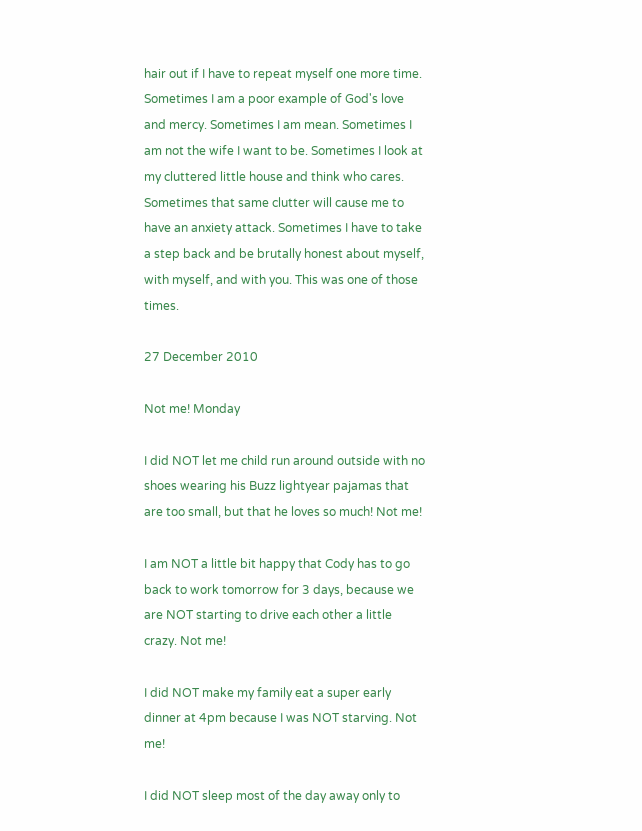hair out if I have to repeat myself one more time. Sometimes I am a poor example of God's love and mercy. Sometimes I am mean. Sometimes I am not the wife I want to be. Sometimes I look at my cluttered little house and think who cares. Sometimes that same clutter will cause me to have an anxiety attack. Sometimes I have to take a step back and be brutally honest about myself, with myself, and with you. This was one of those times.

27 December 2010

Not me! Monday

I did NOT let me child run around outside with no shoes wearing his Buzz lightyear pajamas that are too small, but that he loves so much! Not me!

I am NOT a little bit happy that Cody has to go back to work tomorrow for 3 days, because we are NOT starting to drive each other a little crazy. Not me!

I did NOT make my family eat a super early dinner at 4pm because I was NOT starving. Not me!

I did NOT sleep most of the day away only to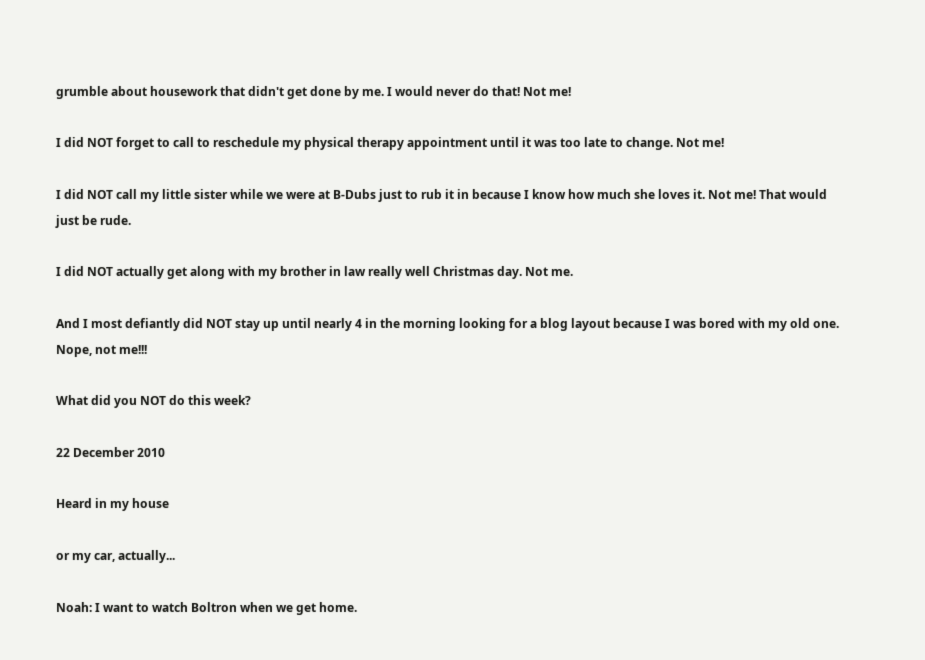grumble about housework that didn't get done by me. I would never do that! Not me!

I did NOT forget to call to reschedule my physical therapy appointment until it was too late to change. Not me!

I did NOT call my little sister while we were at B-Dubs just to rub it in because I know how much she loves it. Not me! That would just be rude.

I did NOT actually get along with my brother in law really well Christmas day. Not me.

And I most defiantly did NOT stay up until nearly 4 in the morning looking for a blog layout because I was bored with my old one. Nope, not me!!!

What did you NOT do this week?

22 December 2010

Heard in my house

or my car, actually...

Noah: I want to watch Boltron when we get home.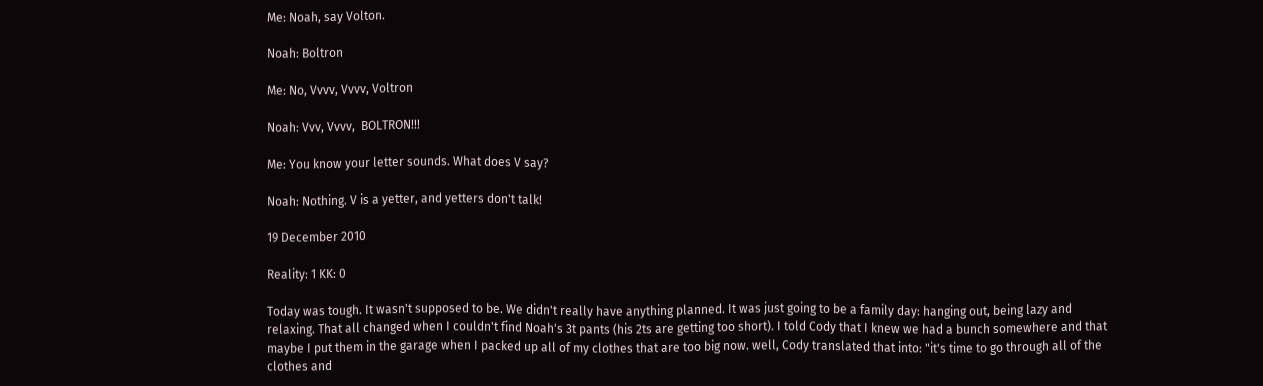Me: Noah, say Volton.

Noah: Boltron

Me: No, Vvvv, Vvvv, Voltron

Noah: Vvv, Vvvv,  BOLTRON!!!

Me: You know your letter sounds. What does V say?

Noah: Nothing. V is a yetter, and yetters don't talk!

19 December 2010

Reality: 1 KK: 0

Today was tough. It wasn't supposed to be. We didn't really have anything planned. It was just going to be a family day: hanging out, being lazy and relaxing. That all changed when I couldn't find Noah's 3t pants (his 2ts are getting too short). I told Cody that I knew we had a bunch somewhere and that maybe I put them in the garage when I packed up all of my clothes that are too big now. well, Cody translated that into: "it's time to go through all of the clothes and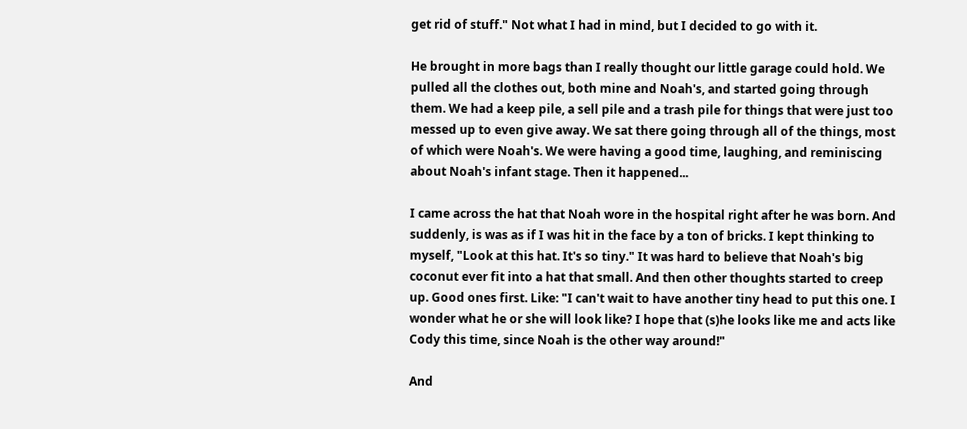get rid of stuff." Not what I had in mind, but I decided to go with it.

He brought in more bags than I really thought our little garage could hold. We pulled all the clothes out, both mine and Noah's, and started going through them. We had a keep pile, a sell pile and a trash pile for things that were just too messed up to even give away. We sat there going through all of the things, most of which were Noah's. We were having a good time, laughing, and reminiscing about Noah's infant stage. Then it happened...

I came across the hat that Noah wore in the hospital right after he was born. And suddenly, is was as if I was hit in the face by a ton of bricks. I kept thinking to myself, "Look at this hat. It's so tiny." It was hard to believe that Noah's big coconut ever fit into a hat that small. And then other thoughts started to creep up. Good ones first. Like: "I can't wait to have another tiny head to put this one. I wonder what he or she will look like? I hope that (s)he looks like me and acts like Cody this time, since Noah is the other way around!"

And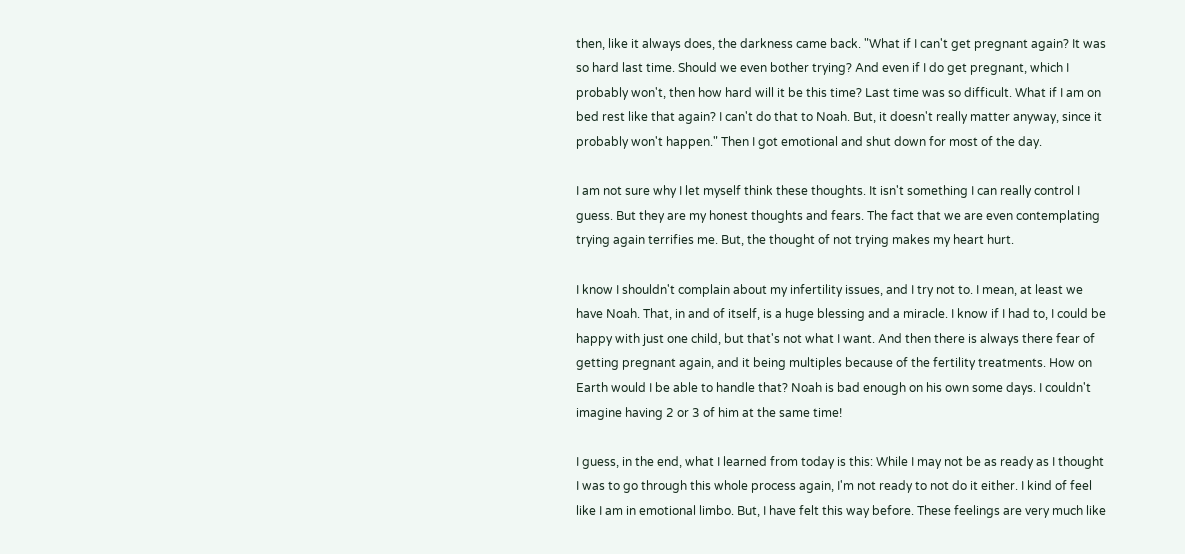then, like it always does, the darkness came back. "What if I can't get pregnant again? It was so hard last time. Should we even bother trying? And even if I do get pregnant, which I probably won't, then how hard will it be this time? Last time was so difficult. What if I am on bed rest like that again? I can't do that to Noah. But, it doesn't really matter anyway, since it probably won't happen." Then I got emotional and shut down for most of the day.

I am not sure why I let myself think these thoughts. It isn't something I can really control I guess. But they are my honest thoughts and fears. The fact that we are even contemplating trying again terrifies me. But, the thought of not trying makes my heart hurt.

I know I shouldn't complain about my infertility issues, and I try not to. I mean, at least we have Noah. That, in and of itself, is a huge blessing and a miracle. I know if I had to, I could be happy with just one child, but that's not what I want. And then there is always there fear of getting pregnant again, and it being multiples because of the fertility treatments. How on Earth would I be able to handle that? Noah is bad enough on his own some days. I couldn't imagine having 2 or 3 of him at the same time!

I guess, in the end, what I learned from today is this: While I may not be as ready as I thought I was to go through this whole process again, I'm not ready to not do it either. I kind of feel like I am in emotional limbo. But, I have felt this way before. These feelings are very much like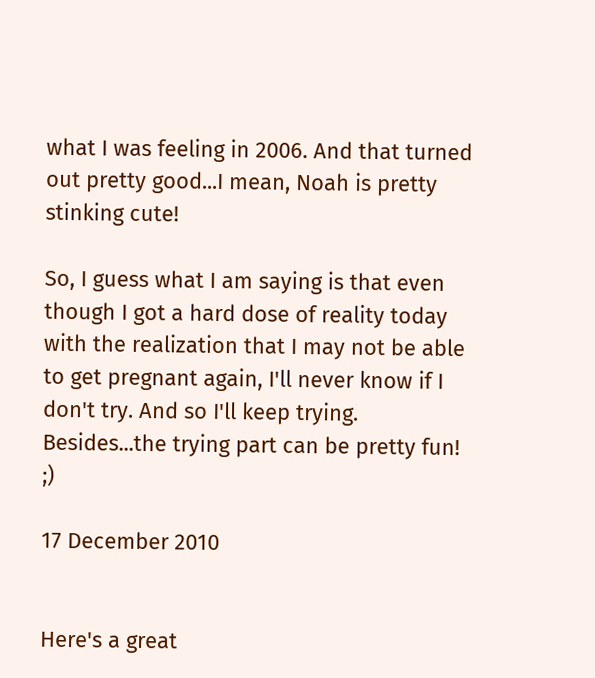what I was feeling in 2006. And that turned out pretty good...I mean, Noah is pretty stinking cute!

So, I guess what I am saying is that even though I got a hard dose of reality today with the realization that I may not be able to get pregnant again, I'll never know if I don't try. And so I'll keep trying. Besides...the trying part can be pretty fun! ;)

17 December 2010


Here's a great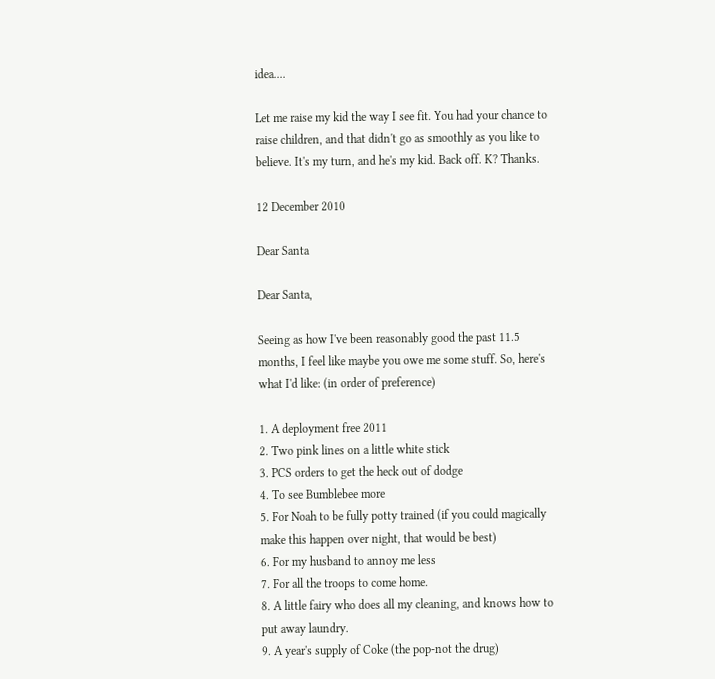idea....

Let me raise my kid the way I see fit. You had your chance to raise children, and that didn't go as smoothly as you like to believe. It's my turn, and he's my kid. Back off. K? Thanks.

12 December 2010

Dear Santa

Dear Santa,

Seeing as how I've been reasonably good the past 11.5 months, I feel like maybe you owe me some stuff. So, here's what I'd like: (in order of preference)

1. A deployment free 2011
2. Two pink lines on a little white stick
3. PCS orders to get the heck out of dodge
4. To see Bumblebee more
5. For Noah to be fully potty trained (if you could magically make this happen over night, that would be best)
6. For my husband to annoy me less
7. For all the troops to come home.
8. A little fairy who does all my cleaning, and knows how to put away laundry.
9. A year's supply of Coke (the pop-not the drug)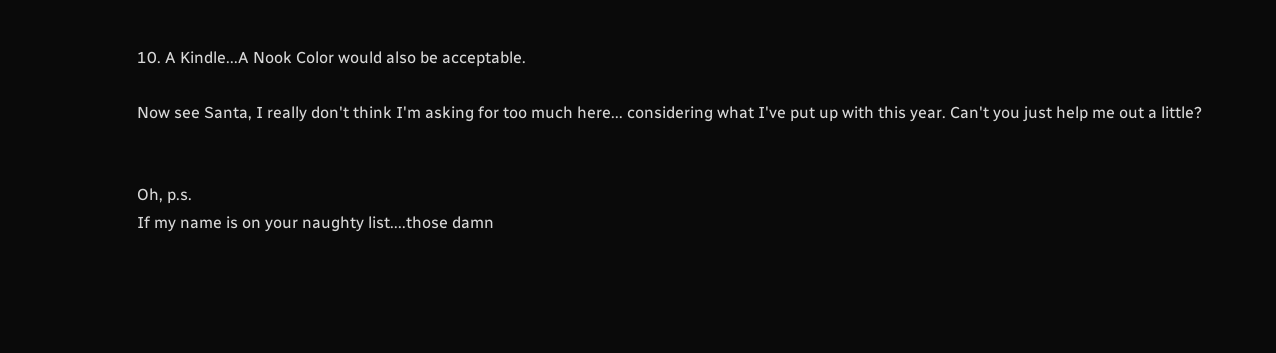10. A Kindle...A Nook Color would also be acceptable.

Now see Santa, I really don't think I'm asking for too much here... considering what I've put up with this year. Can't you just help me out a little?


Oh, p.s.
If my name is on your naughty list....those damn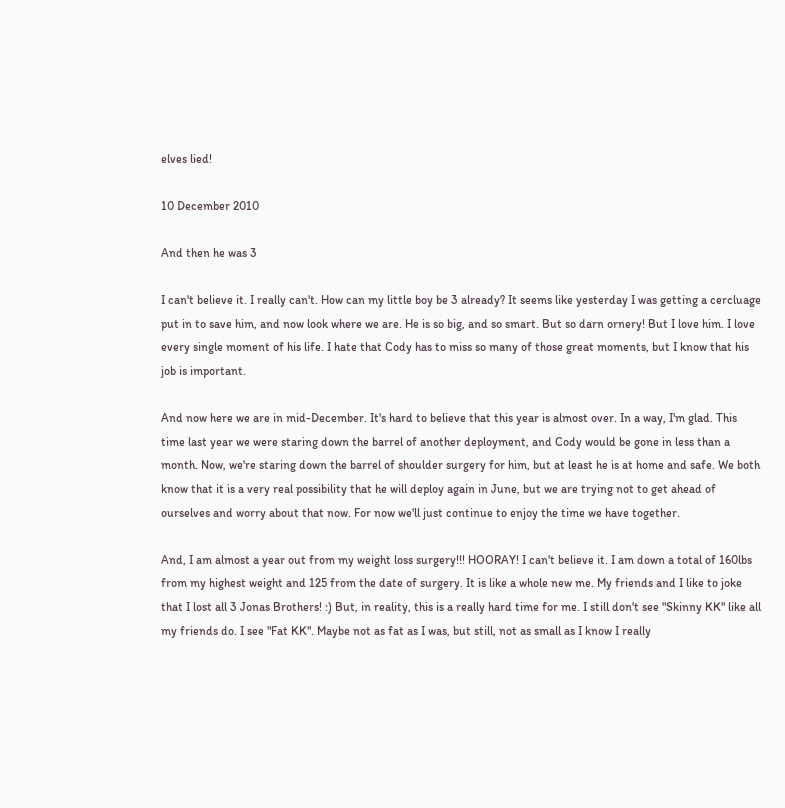elves lied!

10 December 2010

And then he was 3

I can't believe it. I really can't. How can my little boy be 3 already? It seems like yesterday I was getting a cercluage put in to save him, and now look where we are. He is so big, and so smart. But so darn ornery! But I love him. I love every single moment of his life. I hate that Cody has to miss so many of those great moments, but I know that his job is important.

And now here we are in mid-December. It's hard to believe that this year is almost over. In a way, I'm glad. This time last year we were staring down the barrel of another deployment, and Cody would be gone in less than a month. Now, we're staring down the barrel of shoulder surgery for him, but at least he is at home and safe. We both know that it is a very real possibility that he will deploy again in June, but we are trying not to get ahead of ourselves and worry about that now. For now we'll just continue to enjoy the time we have together.

And, I am almost a year out from my weight loss surgery!!! HOORAY! I can't believe it. I am down a total of 160lbs from my highest weight and 125 from the date of surgery. It is like a whole new me. My friends and I like to joke that I lost all 3 Jonas Brothers! :) But, in reality, this is a really hard time for me. I still don't see "Skinny KK" like all my friends do. I see "Fat KK". Maybe not as fat as I was, but still, not as small as I know I really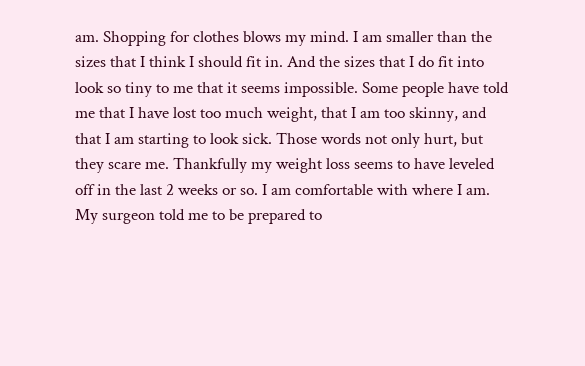am. Shopping for clothes blows my mind. I am smaller than the sizes that I think I should fit in. And the sizes that I do fit into look so tiny to me that it seems impossible. Some people have told me that I have lost too much weight, that I am too skinny, and that I am starting to look sick. Those words not only hurt, but they scare me. Thankfully my weight loss seems to have leveled off in the last 2 weeks or so. I am comfortable with where I am. My surgeon told me to be prepared to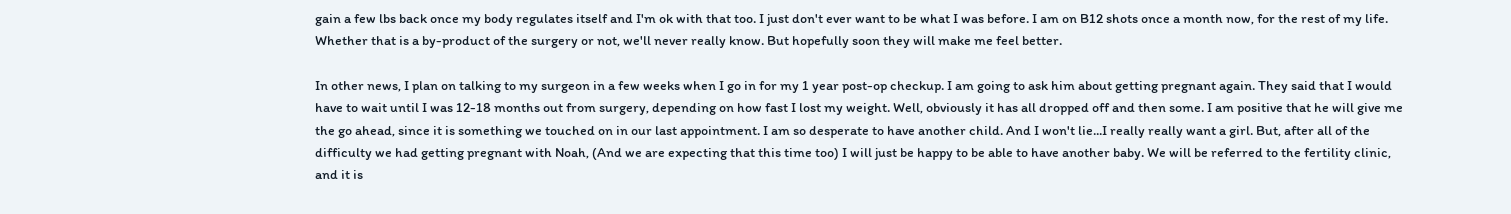gain a few lbs back once my body regulates itself and I'm ok with that too. I just don't ever want to be what I was before. I am on B12 shots once a month now, for the rest of my life. Whether that is a by-product of the surgery or not, we'll never really know. But hopefully soon they will make me feel better.

In other news, I plan on talking to my surgeon in a few weeks when I go in for my 1 year post-op checkup. I am going to ask him about getting pregnant again. They said that I would have to wait until I was 12-18 months out from surgery, depending on how fast I lost my weight. Well, obviously it has all dropped off and then some. I am positive that he will give me the go ahead, since it is something we touched on in our last appointment. I am so desperate to have another child. And I won't lie...I really really want a girl. But, after all of the difficulty we had getting pregnant with Noah, (And we are expecting that this time too) I will just be happy to be able to have another baby. We will be referred to the fertility clinic, and it is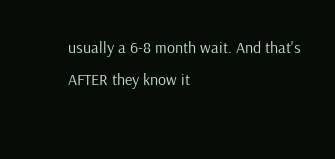usually a 6-8 month wait. And that's AFTER they know it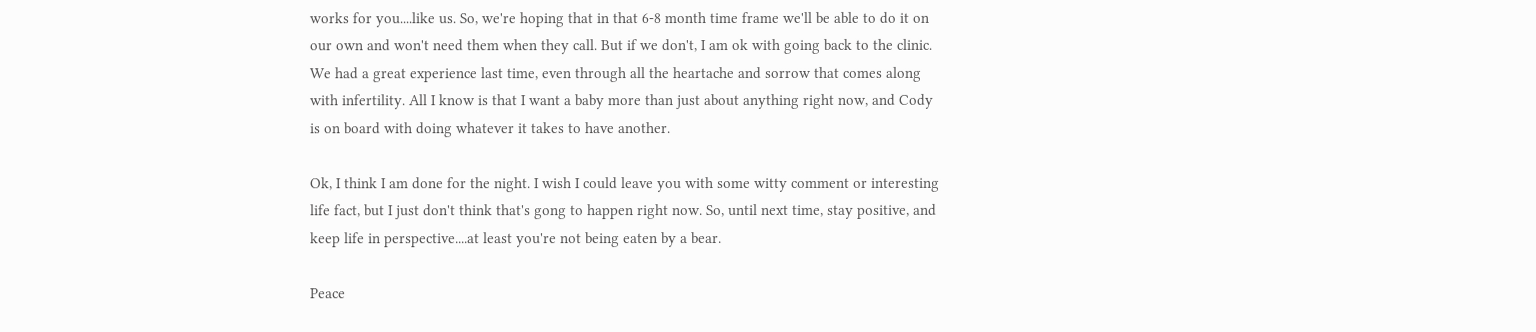works for you....like us. So, we're hoping that in that 6-8 month time frame we'll be able to do it on our own and won't need them when they call. But if we don't, I am ok with going back to the clinic. We had a great experience last time, even through all the heartache and sorrow that comes along with infertility. All I know is that I want a baby more than just about anything right now, and Cody is on board with doing whatever it takes to have another.

Ok, I think I am done for the night. I wish I could leave you with some witty comment or interesting life fact, but I just don't think that's gong to happen right now. So, until next time, stay positive, and keep life in perspective....at least you're not being eaten by a bear.

Peace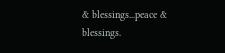& blessings...peace & blessings.